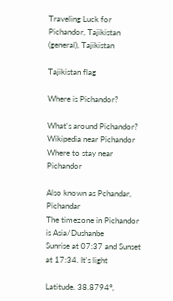Traveling Luck for Pichandor, Tajikistan (general), Tajikistan

Tajikistan flag

Where is Pichandor?

What's around Pichandor?
Wikipedia near Pichandor
Where to stay near Pichandor

Also known as Pchandar, Pichandar
The timezone in Pichandor is Asia/Dushanbe
Sunrise at 07:37 and Sunset at 17:34. It's light

Latitude. 38.8794°,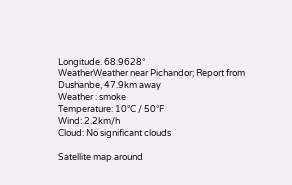Longitude. 68.9628°
WeatherWeather near Pichandor; Report from Dushanbe, 47.9km away
Weather : smoke
Temperature: 10°C / 50°F
Wind: 2.2km/h
Cloud: No significant clouds

Satellite map around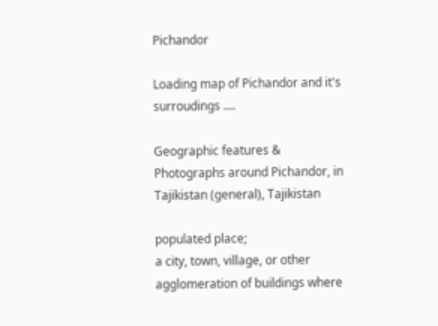Pichandor

Loading map of Pichandor and it's surroudings ....

Geographic features & Photographs around Pichandor, in Tajikistan (general), Tajikistan

populated place;
a city, town, village, or other agglomeration of buildings where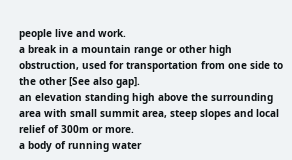people live and work.
a break in a mountain range or other high obstruction, used for transportation from one side to the other [See also gap].
an elevation standing high above the surrounding area with small summit area, steep slopes and local relief of 300m or more.
a body of running water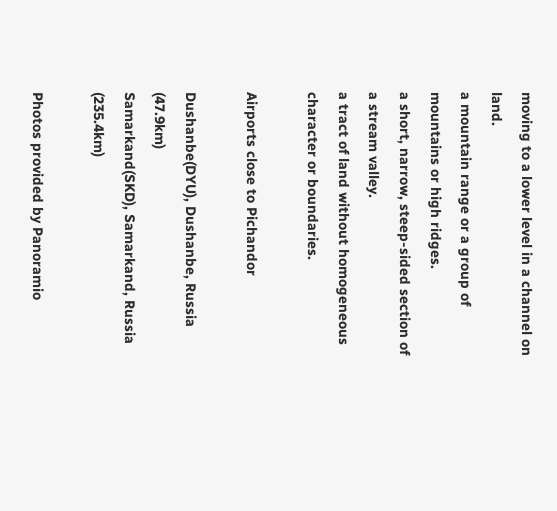moving to a lower level in a channel on land.
a mountain range or a group of mountains or high ridges.
a short, narrow, steep-sided section of a stream valley.
a tract of land without homogeneous character or boundaries.

Airports close to Pichandor

Dushanbe(DYU), Dushanbe, Russia (47.9km)
Samarkand(SKD), Samarkand, Russia (235.4km)

Photos provided by Panoramio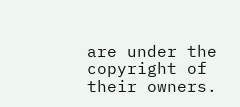are under the copyright of their owners.